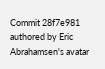Commit 28f7e981 authored by Eric Abrahamsen's avatar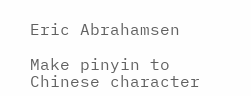Eric Abrahamsen

Make pinyin to Chinese character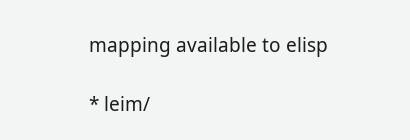mapping available to elisp

* leim/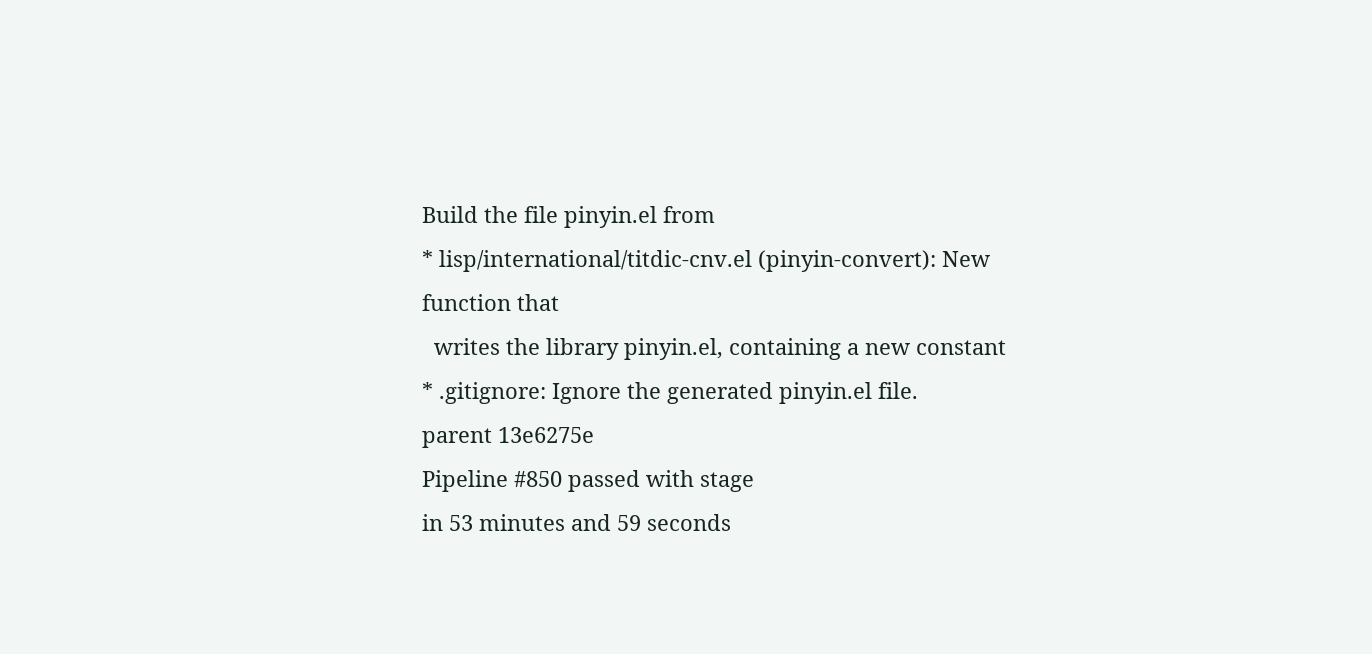Build the file pinyin.el from
* lisp/international/titdic-cnv.el (pinyin-convert): New function that
  writes the library pinyin.el, containing a new constant
* .gitignore: Ignore the generated pinyin.el file.
parent 13e6275e
Pipeline #850 passed with stage
in 53 minutes and 59 seconds